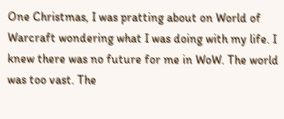One Christmas, I was pratting about on World of Warcraft wondering what I was doing with my life. I knew there was no future for me in WoW. The world was too vast. The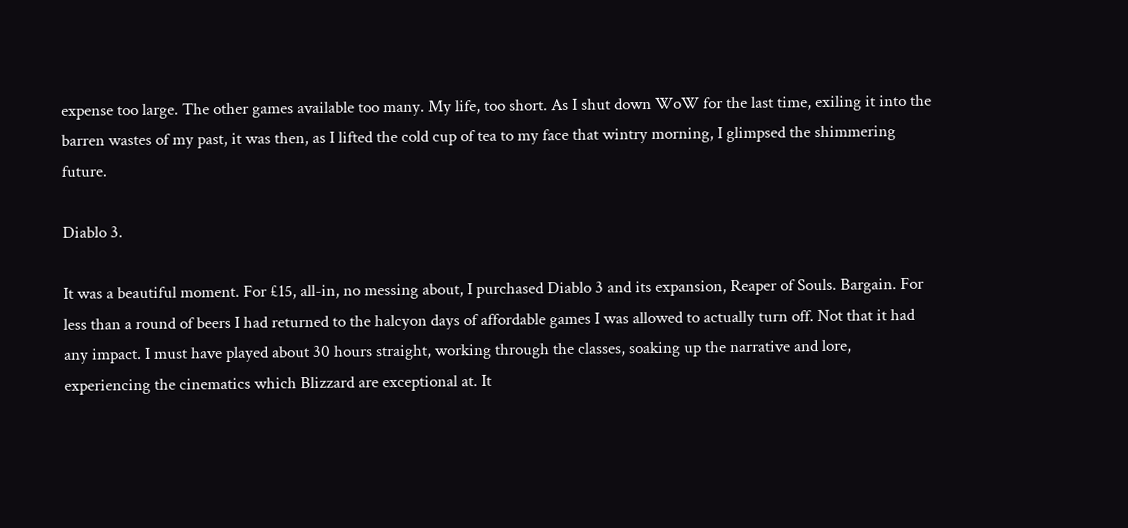expense too large. The other games available too many. My life, too short. As I shut down WoW for the last time, exiling it into the barren wastes of my past, it was then, as I lifted the cold cup of tea to my face that wintry morning, I glimpsed the shimmering future.

Diablo 3.

It was a beautiful moment. For £15, all-in, no messing about, I purchased Diablo 3 and its expansion, Reaper of Souls. Bargain. For less than a round of beers I had returned to the halcyon days of affordable games I was allowed to actually turn off. Not that it had any impact. I must have played about 30 hours straight, working through the classes, soaking up the narrative and lore, experiencing the cinematics which Blizzard are exceptional at. It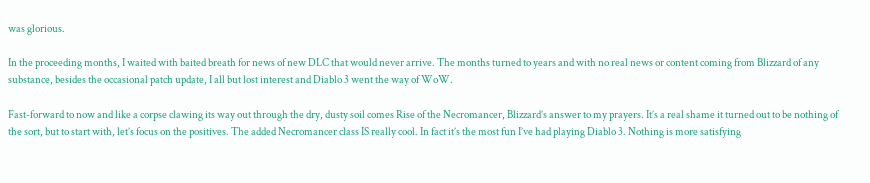was glorious.

In the proceeding months, I waited with baited breath for news of new DLC that would never arrive. The months turned to years and with no real news or content coming from Blizzard of any substance, besides the occasional patch update, I all but lost interest and Diablo 3 went the way of WoW.

Fast-forward to now and like a corpse clawing its way out through the dry, dusty soil comes Rise of the Necromancer, Blizzard’s answer to my prayers. It’s a real shame it turned out to be nothing of the sort, but to start with, let’s focus on the positives. The added Necromancer class IS really cool. In fact it’s the most fun I’ve had playing Diablo 3. Nothing is more satisfying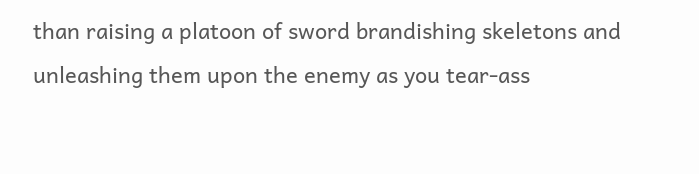than raising a platoon of sword brandishing skeletons and unleashing them upon the enemy as you tear-ass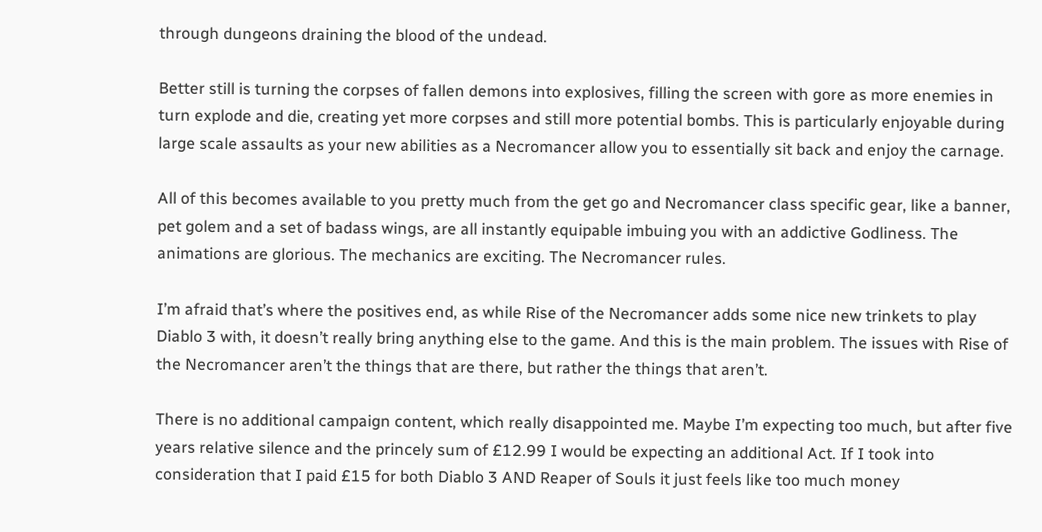through dungeons draining the blood of the undead.

Better still is turning the corpses of fallen demons into explosives, filling the screen with gore as more enemies in turn explode and die, creating yet more corpses and still more potential bombs. This is particularly enjoyable during large scale assaults as your new abilities as a Necromancer allow you to essentially sit back and enjoy the carnage.

All of this becomes available to you pretty much from the get go and Necromancer class specific gear, like a banner, pet golem and a set of badass wings, are all instantly equipable imbuing you with an addictive Godliness. The animations are glorious. The mechanics are exciting. The Necromancer rules.

I’m afraid that’s where the positives end, as while Rise of the Necromancer adds some nice new trinkets to play Diablo 3 with, it doesn’t really bring anything else to the game. And this is the main problem. The issues with Rise of the Necromancer aren’t the things that are there, but rather the things that aren’t.

There is no additional campaign content, which really disappointed me. Maybe I’m expecting too much, but after five years relative silence and the princely sum of £12.99 I would be expecting an additional Act. If I took into consideration that I paid £15 for both Diablo 3 AND Reaper of Souls it just feels like too much money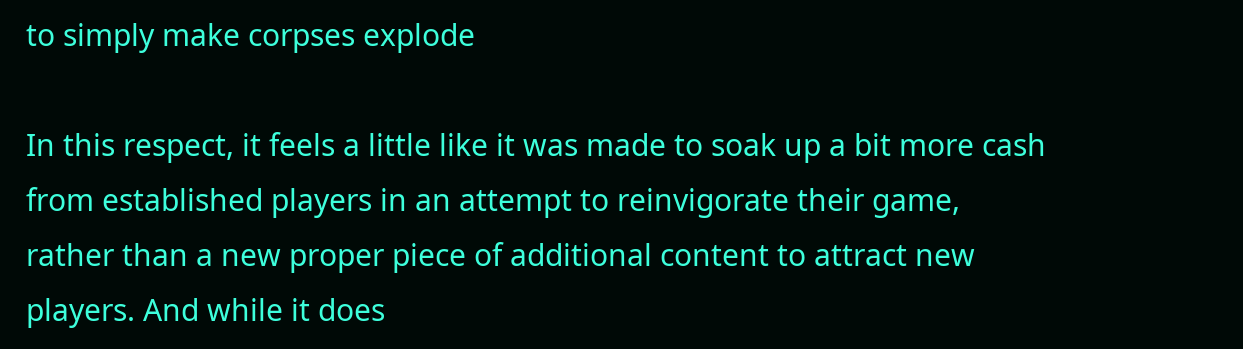to simply make corpses explode

In this respect, it feels a little like it was made to soak up a bit more cash from established players in an attempt to reinvigorate their game, rather than a new proper piece of additional content to attract new players. And while it does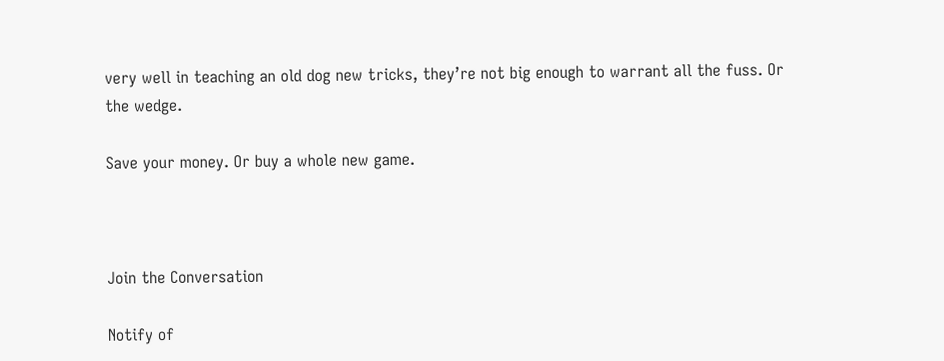very well in teaching an old dog new tricks, they’re not big enough to warrant all the fuss. Or the wedge.

Save your money. Or buy a whole new game.



Join the Conversation

Notify of